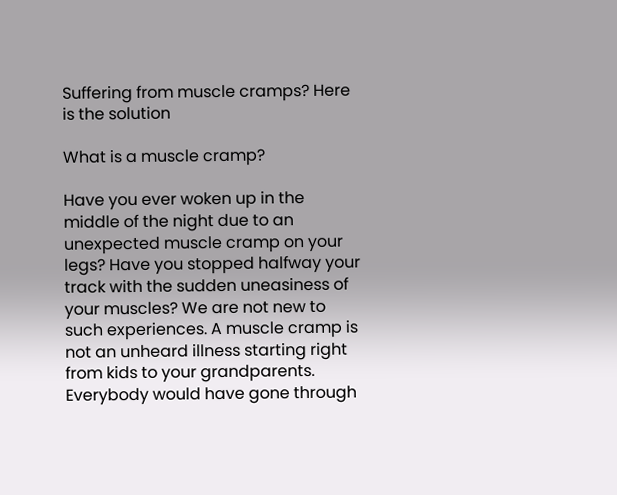Suffering from muscle cramps? Here is the solution

What is a muscle cramp?

Have you ever woken up in the middle of the night due to an unexpected muscle cramp on your legs? Have you stopped halfway your track with the sudden uneasiness of your muscles? We are not new to such experiences. A muscle cramp is not an unheard illness starting right from kids to your grandparents. Everybody would have gone through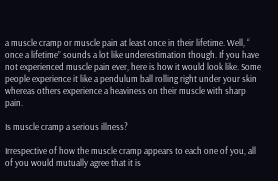a muscle cramp or muscle pain at least once in their lifetime. Well, “ once a lifetime” sounds a lot like underestimation though. If you have not experienced muscle pain ever, here is how it would look like. Some people experience it like a pendulum ball rolling right under your skin whereas others experience a heaviness on their muscle with sharp pain.

Is muscle cramp a serious illness?

Irrespective of how the muscle cramp appears to each one of you, all of you would mutually agree that it is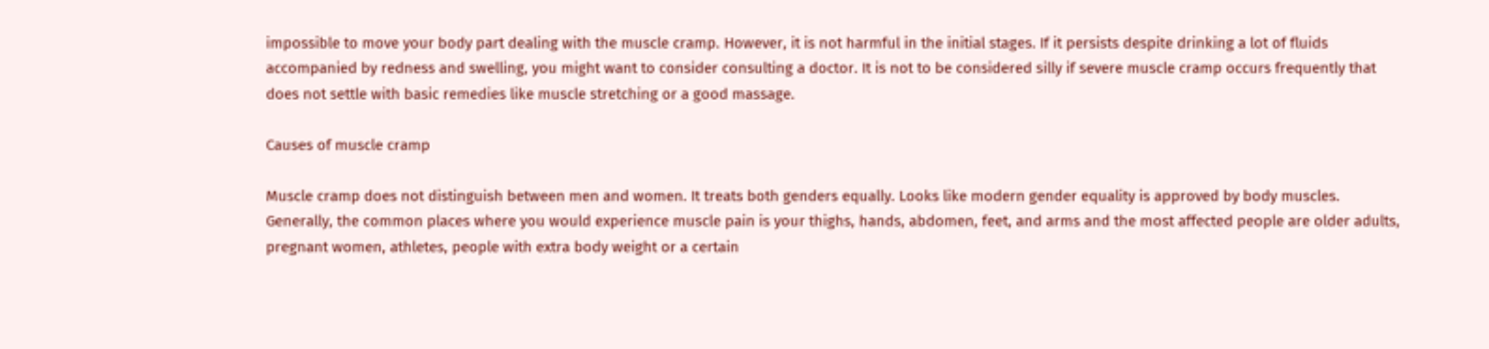impossible to move your body part dealing with the muscle cramp. However, it is not harmful in the initial stages. If it persists despite drinking a lot of fluids accompanied by redness and swelling, you might want to consider consulting a doctor. It is not to be considered silly if severe muscle cramp occurs frequently that does not settle with basic remedies like muscle stretching or a good massage.

Causes of muscle cramp

Muscle cramp does not distinguish between men and women. It treats both genders equally. Looks like modern gender equality is approved by body muscles. Generally, the common places where you would experience muscle pain is your thighs, hands, abdomen, feet, and arms and the most affected people are older adults, pregnant women, athletes, people with extra body weight or a certain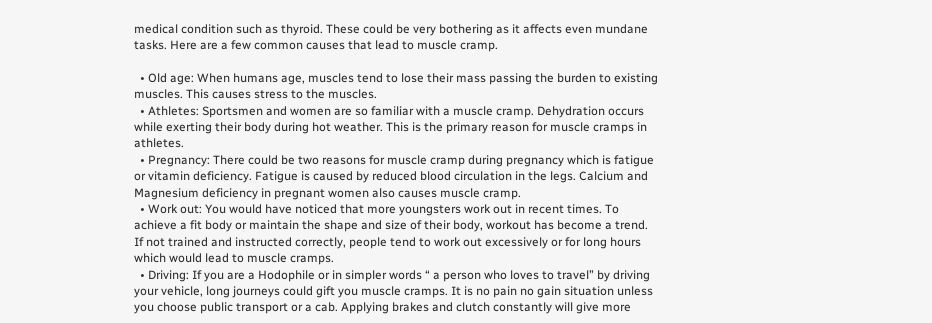medical condition such as thyroid. These could be very bothering as it affects even mundane tasks. Here are a few common causes that lead to muscle cramp.

  • Old age: When humans age, muscles tend to lose their mass passing the burden to existing muscles. This causes stress to the muscles.
  • Athletes: Sportsmen and women are so familiar with a muscle cramp. Dehydration occurs while exerting their body during hot weather. This is the primary reason for muscle cramps in athletes.
  • Pregnancy: There could be two reasons for muscle cramp during pregnancy which is fatigue or vitamin deficiency. Fatigue is caused by reduced blood circulation in the legs. Calcium and Magnesium deficiency in pregnant women also causes muscle cramp.
  • Work out: You would have noticed that more youngsters work out in recent times. To achieve a fit body or maintain the shape and size of their body, workout has become a trend. If not trained and instructed correctly, people tend to work out excessively or for long hours which would lead to muscle cramps.
  • Driving: If you are a Hodophile or in simpler words “ a person who loves to travel” by driving your vehicle, long journeys could gift you muscle cramps. It is no pain no gain situation unless you choose public transport or a cab. Applying brakes and clutch constantly will give more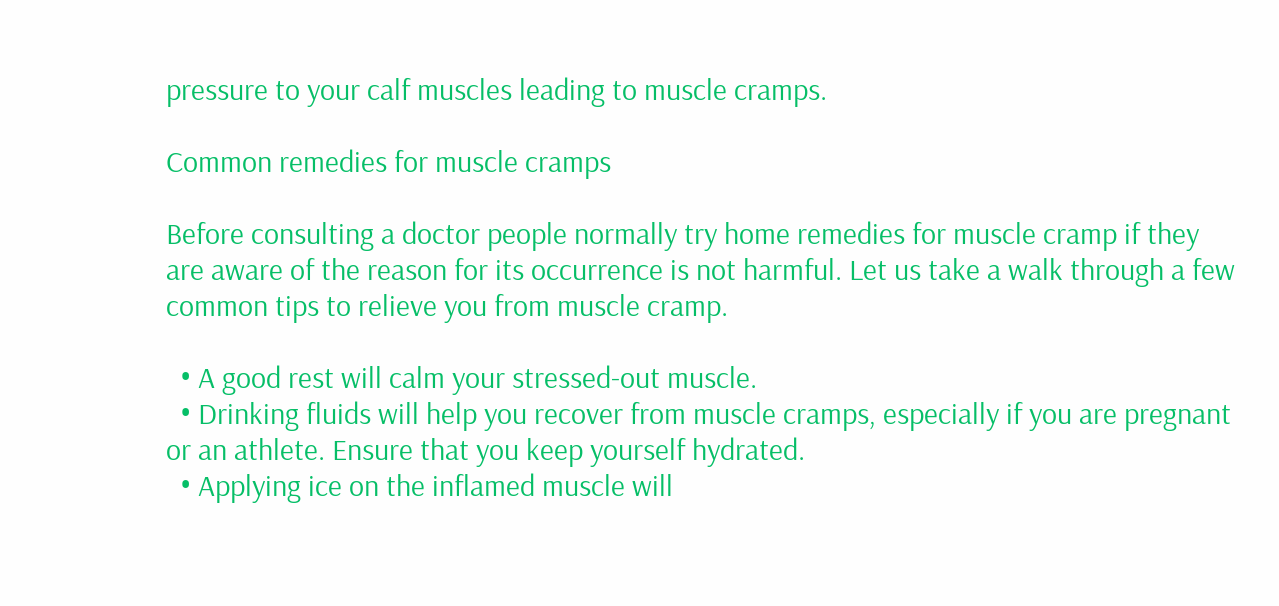pressure to your calf muscles leading to muscle cramps.

Common remedies for muscle cramps

Before consulting a doctor people normally try home remedies for muscle cramp if they are aware of the reason for its occurrence is not harmful. Let us take a walk through a few common tips to relieve you from muscle cramp.

  • A good rest will calm your stressed-out muscle.
  • Drinking fluids will help you recover from muscle cramps, especially if you are pregnant or an athlete. Ensure that you keep yourself hydrated.
  • Applying ice on the inflamed muscle will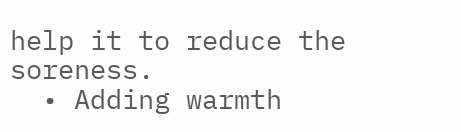help it to reduce the soreness.
  • Adding warmth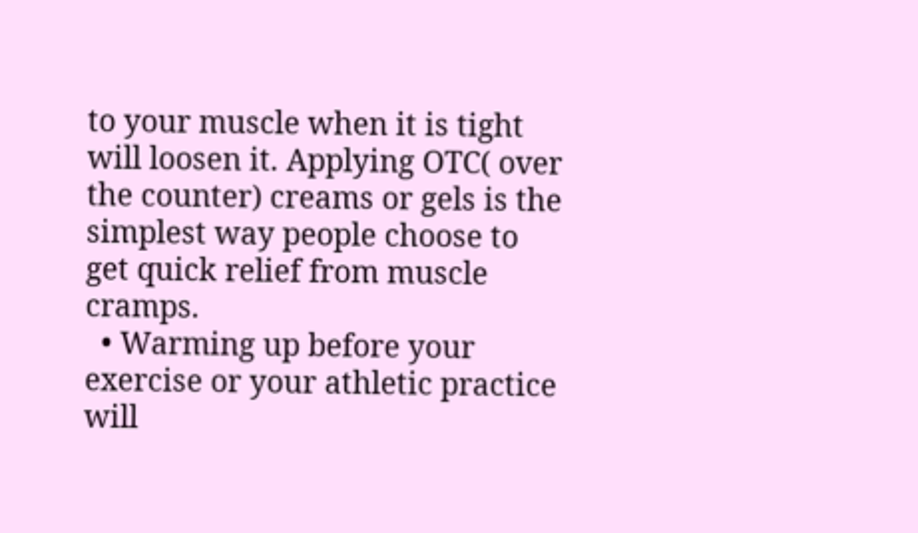to your muscle when it is tight will loosen it. Applying OTC( over the counter) creams or gels is the simplest way people choose to get quick relief from muscle cramps.
  • Warming up before your exercise or your athletic practice will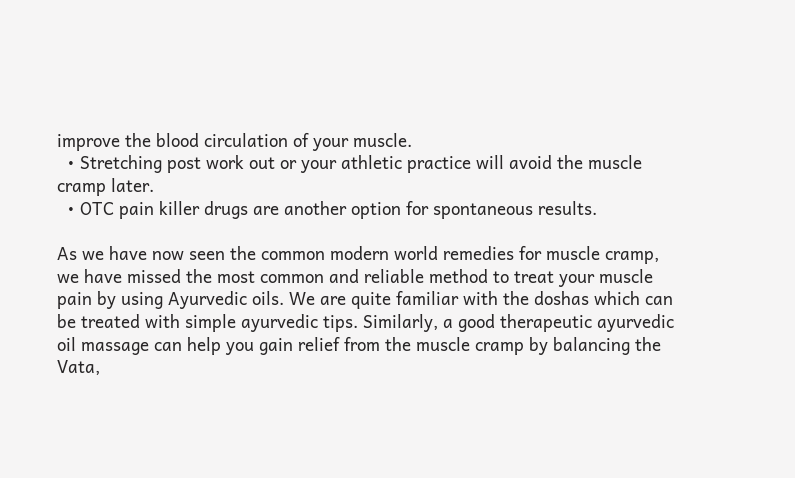improve the blood circulation of your muscle.
  • Stretching post work out or your athletic practice will avoid the muscle cramp later.
  • OTC pain killer drugs are another option for spontaneous results.

As we have now seen the common modern world remedies for muscle cramp, we have missed the most common and reliable method to treat your muscle pain by using Ayurvedic oils. We are quite familiar with the doshas which can be treated with simple ayurvedic tips. Similarly, a good therapeutic ayurvedic oil massage can help you gain relief from the muscle cramp by balancing the Vata,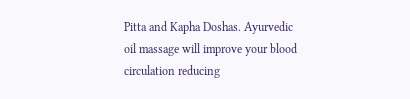Pitta and Kapha Doshas. Ayurvedic oil massage will improve your blood circulation reducing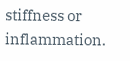stiffness or inflammation.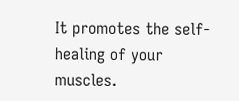It promotes the self-healing of your muscles.